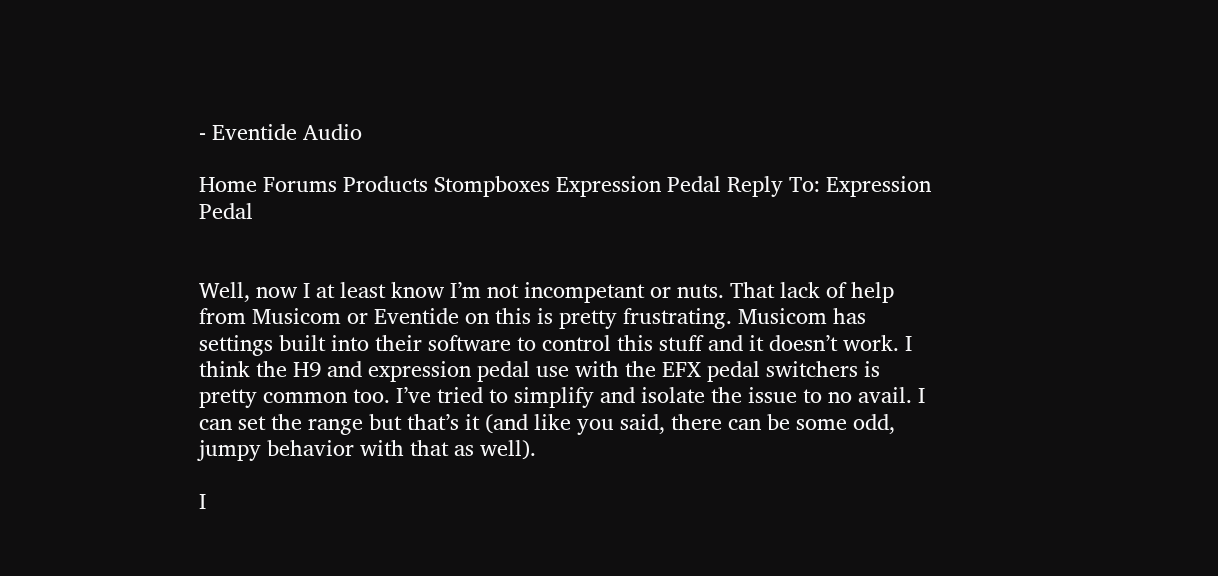- Eventide Audio

Home Forums Products Stompboxes Expression Pedal Reply To: Expression Pedal


Well, now I at least know I’m not incompetant or nuts. That lack of help from Musicom or Eventide on this is pretty frustrating. Musicom has settings built into their software to control this stuff and it doesn’t work. I think the H9 and expression pedal use with the EFX pedal switchers is pretty common too. I’ve tried to simplify and isolate the issue to no avail. I can set the range but that’s it (and like you said, there can be some odd, jumpy behavior with that as well).

I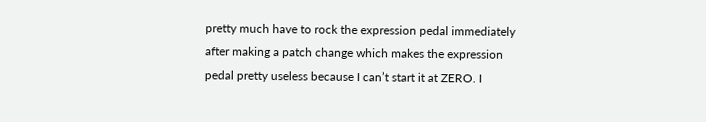pretty much have to rock the expression pedal immediately after making a patch change which makes the expression pedal pretty useless because I can’t start it at ZERO. I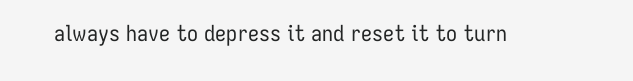always have to depress it and reset it to turn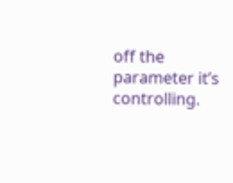off the parameter it’s controlling.